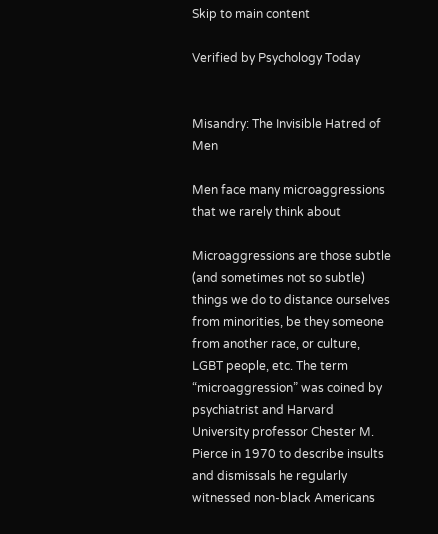Skip to main content

Verified by Psychology Today


Misandry: The Invisible Hatred of Men

Men face many microaggressions that we rarely think about

Microaggressions are those subtle (and sometimes not so subtle) things we do to distance ourselves from minorities, be they someone from another race, or culture, LGBT people, etc. The term “microaggression” was coined by psychiatrist and Harvard University professor Chester M. Pierce in 1970 to describe insults and dismissals he regularly witnessed non-black Americans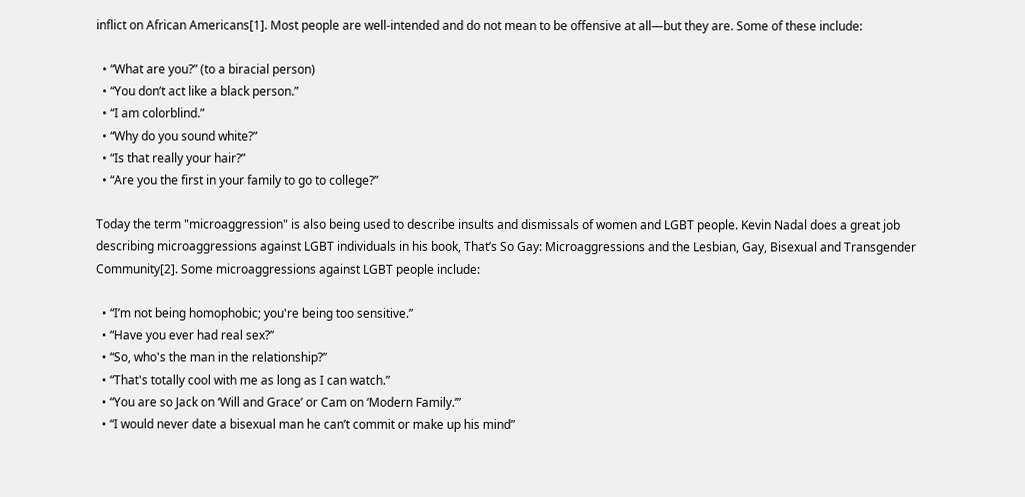inflict on African Americans[1]. Most people are well-intended and do not mean to be offensive at all—but they are. Some of these include:

  • “What are you?” (to a biracial person)
  • “You don’t act like a black person.”
  • “I am colorblind.”
  • “Why do you sound white?”
  • “Is that really your hair?”
  • “Are you the first in your family to go to college?”

Today the term "microaggression" is also being used to describe insults and dismissals of women and LGBT people. Kevin Nadal does a great job describing microaggressions against LGBT individuals in his book, That’s So Gay: Microaggressions and the Lesbian, Gay, Bisexual and Transgender Community[2]. Some microaggressions against LGBT people include:

  • “I’m not being homophobic; you're being too sensitive.”
  • “Have you ever had real sex?”
  • “So, who's the man in the relationship?”
  • “That's totally cool with me as long as I can watch.”
  • “You are so Jack on ‘Will and Grace’ or Cam on ‘Modern Family.’”
  • “I would never date a bisexual man he can’t commit or make up his mind”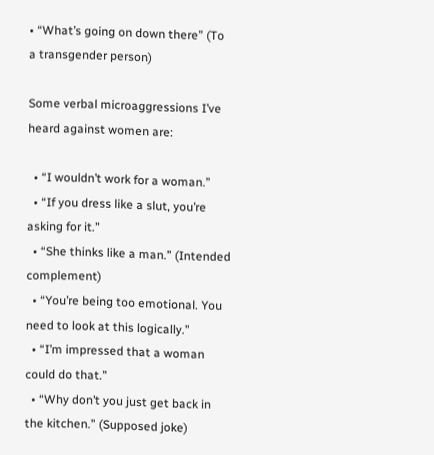• “What’s going on down there” (To a transgender person)

Some verbal microaggressions I’ve heard against women are:

  • “I wouldn’t work for a woman.”
  • “If you dress like a slut, you’re asking for it.”
  • “She thinks like a man.” (Intended complement)
  • “You’re being too emotional. You need to look at this logically.”
  • “I’m impressed that a woman could do that.”
  • “Why don’t you just get back in the kitchen.” (Supposed joke)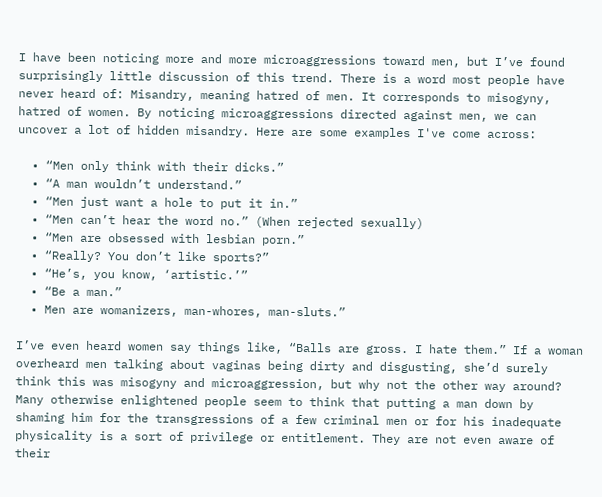I have been noticing more and more microaggressions toward men, but I’ve found surprisingly little discussion of this trend. There is a word most people have never heard of: Misandry, meaning hatred of men. It corresponds to misogyny, hatred of women. By noticing microaggressions directed against men, we can uncover a lot of hidden misandry. Here are some examples I've come across:

  • “Men only think with their dicks.”
  • “A man wouldn’t understand.”
  • “Men just want a hole to put it in.”
  • “Men can’t hear the word no.” (When rejected sexually)
  • “Men are obsessed with lesbian porn.”
  • “Really? You don’t like sports?”
  • “He’s, you know, ‘artistic.’”
  • “Be a man.”
  • Men are womanizers, man-whores, man-sluts.”

I’ve even heard women say things like, “Balls are gross. I hate them.” If a woman overheard men talking about vaginas being dirty and disgusting, she’d surely think this was misogyny and microaggression, but why not the other way around? Many otherwise enlightened people seem to think that putting a man down by shaming him for the transgressions of a few criminal men or for his inadequate physicality is a sort of privilege or entitlement. They are not even aware of their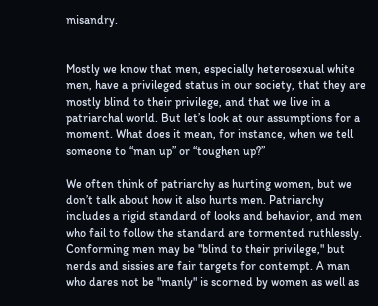misandry.


Mostly we know that men, especially heterosexual white men, have a privileged status in our society, that they are mostly blind to their privilege, and that we live in a patriarchal world. But let’s look at our assumptions for a moment. What does it mean, for instance, when we tell someone to “man up” or “toughen up?”

We often think of patriarchy as hurting women, but we don’t talk about how it also hurts men. Patriarchy includes a rigid standard of looks and behavior, and men who fail to follow the standard are tormented ruthlessly. Conforming men may be "blind to their privilege," but nerds and sissies are fair targets for contempt. A man who dares not be "manly" is scorned by women as well as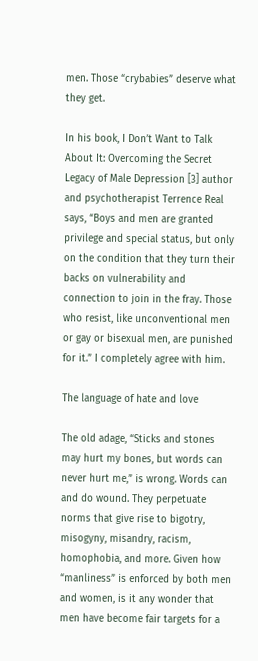men. Those “crybabies” deserve what they get.

In his book, I Don’t Want to Talk About It: Overcoming the Secret Legacy of Male Depression [3] author and psychotherapist Terrence Real says, “Boys and men are granted privilege and special status, but only on the condition that they turn their backs on vulnerability and connection to join in the fray. Those who resist, like unconventional men or gay or bisexual men, are punished for it.” I completely agree with him.

The language of hate and love

The old adage, “Sticks and stones may hurt my bones, but words can never hurt me,” is wrong. Words can and do wound. They perpetuate norms that give rise to bigotry, misogyny, misandry, racism, homophobia, and more. Given how “manliness” is enforced by both men and women, is it any wonder that men have become fair targets for a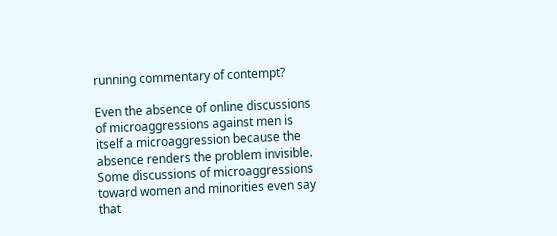running commentary of contempt?

Even the absence of online discussions of microaggressions against men is itself a microaggression because the absence renders the problem invisible. Some discussions of microaggressions toward women and minorities even say that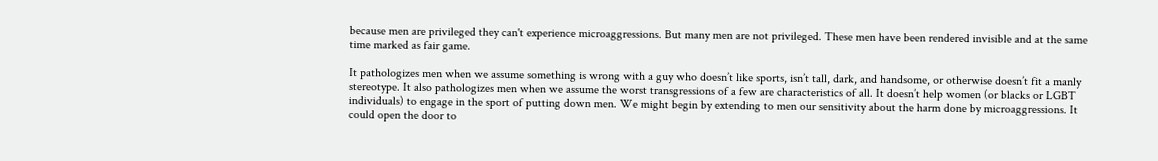because men are privileged they can't experience microaggressions. But many men are not privileged. These men have been rendered invisible and at the same time marked as fair game.

It pathologizes men when we assume something is wrong with a guy who doesn’t like sports, isn’t tall, dark, and handsome, or otherwise doesn’t fit a manly stereotype. It also pathologizes men when we assume the worst transgressions of a few are characteristics of all. It doesn’t help women (or blacks or LGBT individuals) to engage in the sport of putting down men. We might begin by extending to men our sensitivity about the harm done by microaggressions. It could open the door to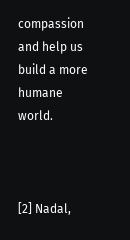compassion and help us build a more humane world.



[2] Nadal,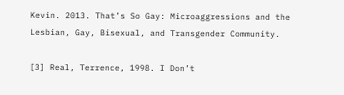Kevin. 2013. That’s So Gay: Microaggressions and the Lesbian, Gay, Bisexual, and Transgender Community.

[3] Real, Terrence, 1998. I Don’t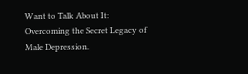Want to Talk About It: Overcoming the Secret Legacy of Male Depression.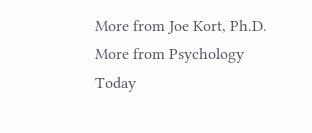More from Joe Kort, Ph.D.
More from Psychology Today